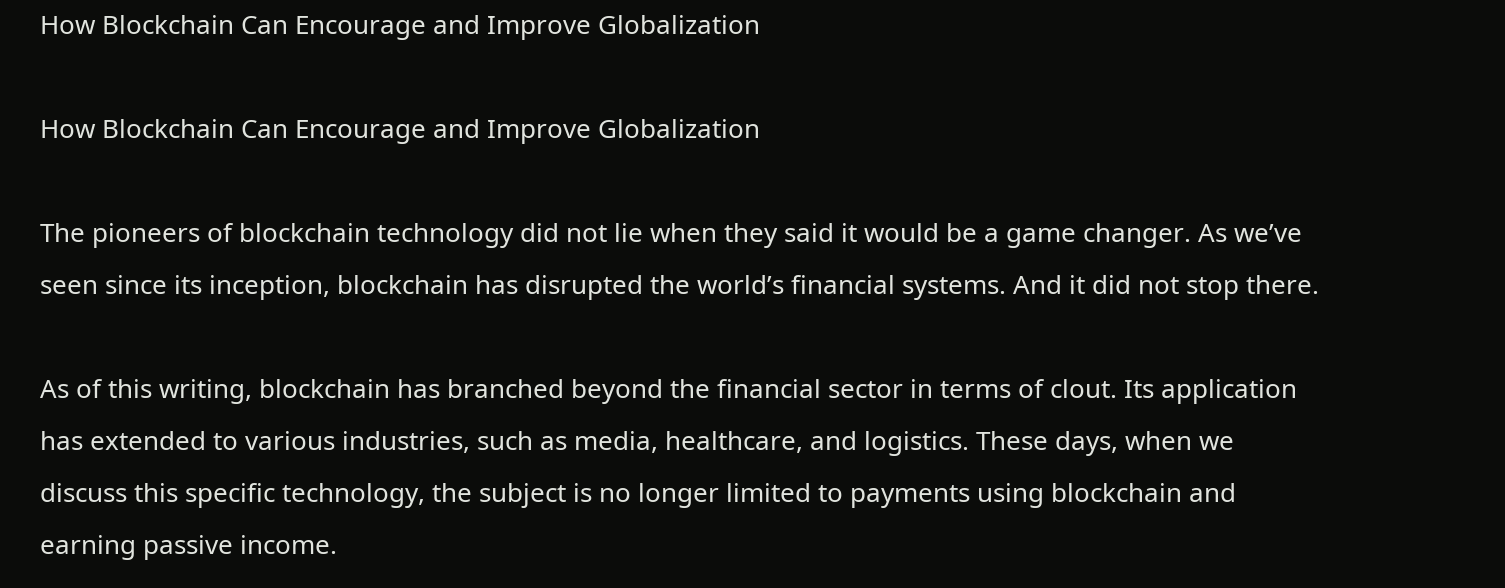How Blockchain Can Encourage and Improve Globalization

How Blockchain Can Encourage and Improve Globalization

The pioneers of blockchain technology did not lie when they said it would be a game changer. As we’ve seen since its inception, blockchain has disrupted the world’s financial systems. And it did not stop there.

As of this writing, blockchain has branched beyond the financial sector in terms of clout. Its application has extended to various industries, such as media, healthcare, and logistics. These days, when we discuss this specific technology, the subject is no longer limited to payments using blockchain and earning passive income.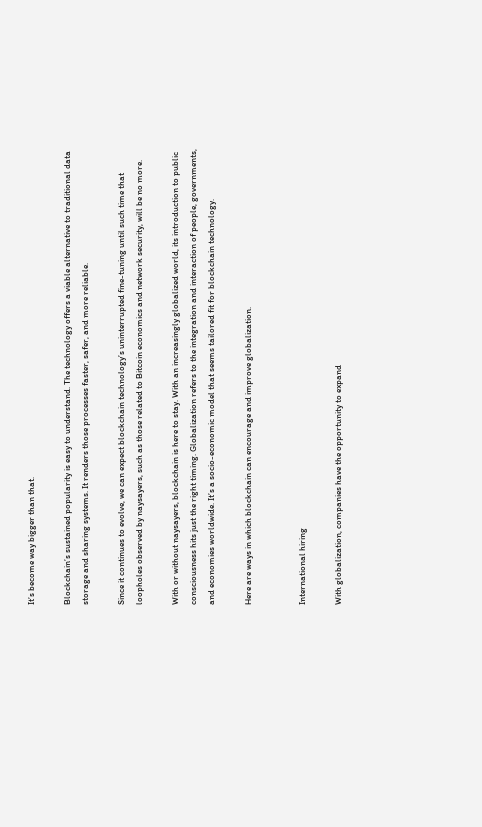It’s become way bigger than that.

Blockchain’s sustained popularity is easy to understand. The technology offers a viable alternative to traditional data storage and sharing systems. It renders those processes faster, safer, and more reliable.

Since it continues to evolve, we can expect blockchain technology’s uninterrupted fine-tuning until such time that loopholes observed by naysayers, such as those related to Bitcoin economics and network security, will be no more.

With or without naysayers, blockchain is here to stay. With an increasingly globalized world, its introduction to public consciousness hits just the right timing. Globalization refers to the integration and interaction of people, governments, and economies worldwide. It’s a socio-economic model that seems tailored fit for blockchain technology.

Here are ways in which blockchain can encourage and improve globalization.


International hiring

With globalization, companies have the opportunity to expand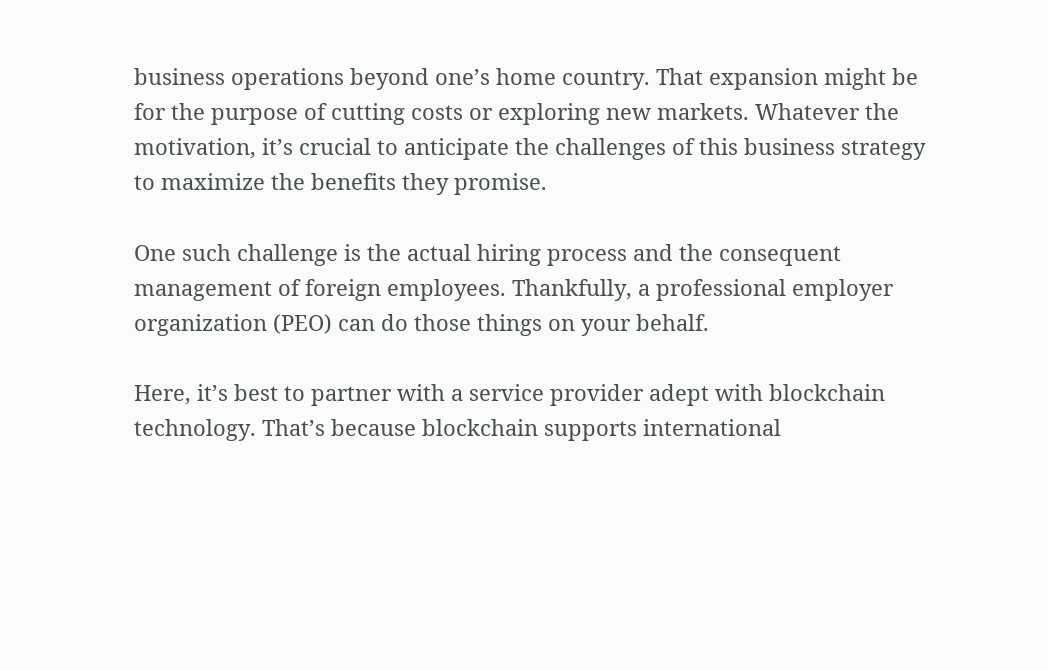business operations beyond one’s home country. That expansion might be for the purpose of cutting costs or exploring new markets. Whatever the motivation, it’s crucial to anticipate the challenges of this business strategy to maximize the benefits they promise.

One such challenge is the actual hiring process and the consequent management of foreign employees. Thankfully, a professional employer organization (PEO) can do those things on your behalf.

Here, it’s best to partner with a service provider adept with blockchain technology. That’s because blockchain supports international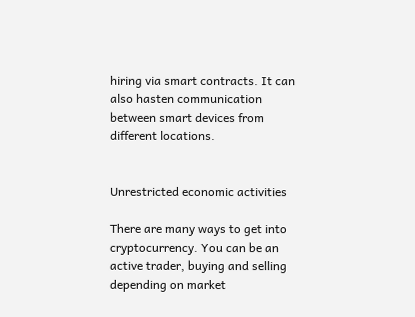hiring via smart contracts. It can also hasten communication between smart devices from different locations.


Unrestricted economic activities

There are many ways to get into cryptocurrency. You can be an active trader, buying and selling depending on market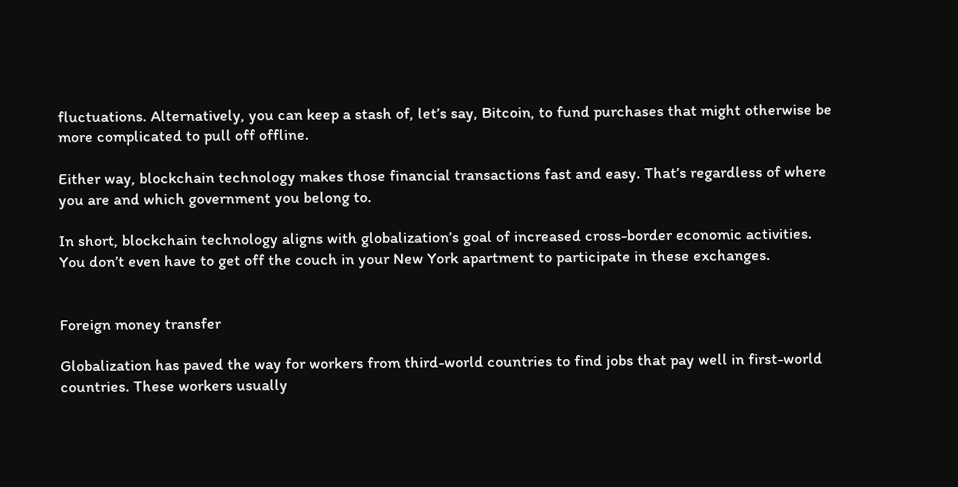fluctuations. Alternatively, you can keep a stash of, let’s say, Bitcoin, to fund purchases that might otherwise be more complicated to pull off offline.

Either way, blockchain technology makes those financial transactions fast and easy. That’s regardless of where you are and which government you belong to.

In short, blockchain technology aligns with globalization’s goal of increased cross-border economic activities. You don’t even have to get off the couch in your New York apartment to participate in these exchanges.


Foreign money transfer

Globalization has paved the way for workers from third-world countries to find jobs that pay well in first-world countries. These workers usually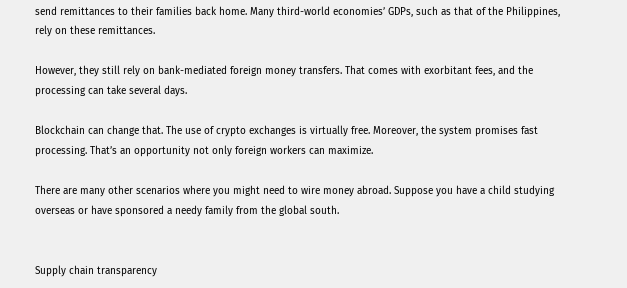send remittances to their families back home. Many third-world economies’ GDPs, such as that of the Philippines, rely on these remittances.

However, they still rely on bank-mediated foreign money transfers. That comes with exorbitant fees, and the processing can take several days.

Blockchain can change that. The use of crypto exchanges is virtually free. Moreover, the system promises fast processing. That’s an opportunity not only foreign workers can maximize.

There are many other scenarios where you might need to wire money abroad. Suppose you have a child studying overseas or have sponsored a needy family from the global south.


Supply chain transparency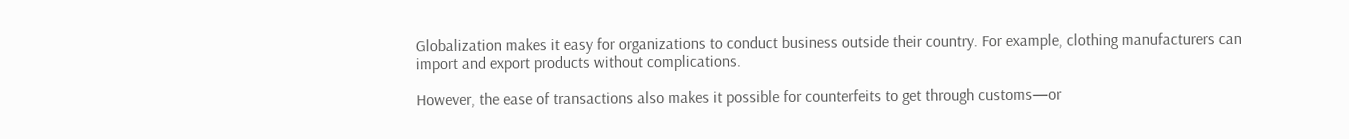Globalization makes it easy for organizations to conduct business outside their country. For example, clothing manufacturers can import and export products without complications.

However, the ease of transactions also makes it possible for counterfeits to get through customs—or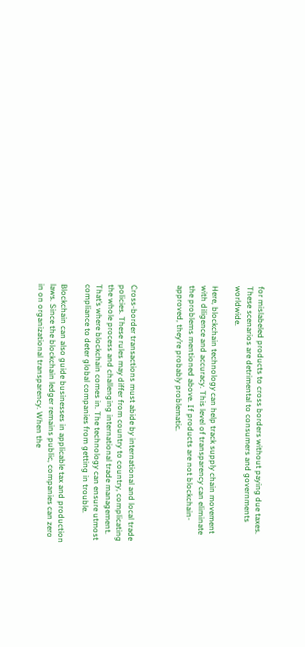for mislabeled products to cross borders without paying due taxes. These scenarios are detrimental to consumers and governments worldwide.

Here, blockchain technology can help track supply chain movement with diligence and accuracy. This level of transparency can eliminate the problems mentioned above. If products are not blockchain-approved, they’re probably problematic.



Cross-border transactions must abide by international and local trade policies. These rules may differ from country to country, complicating the whole process and challenging international trade management. That’s where blockchain comes in. The technology can ensure utmost compliance to deter global companies from getting in trouble.

Blockchain can also guide businesses in applicable tax and production laws. Since the blockchain ledger remains public, companies can zero in on organizational transparency. When the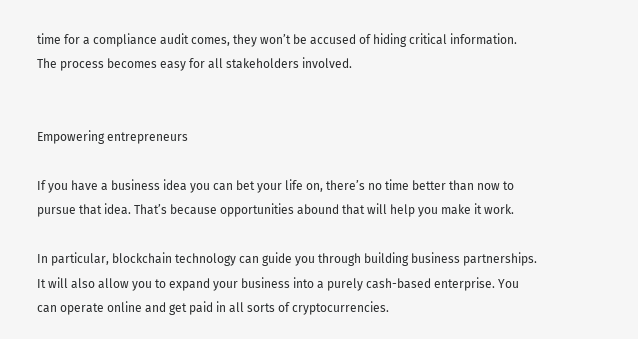time for a compliance audit comes, they won’t be accused of hiding critical information. The process becomes easy for all stakeholders involved.


Empowering entrepreneurs

If you have a business idea you can bet your life on, there’s no time better than now to pursue that idea. That’s because opportunities abound that will help you make it work.

In particular, blockchain technology can guide you through building business partnerships. It will also allow you to expand your business into a purely cash-based enterprise. You can operate online and get paid in all sorts of cryptocurrencies.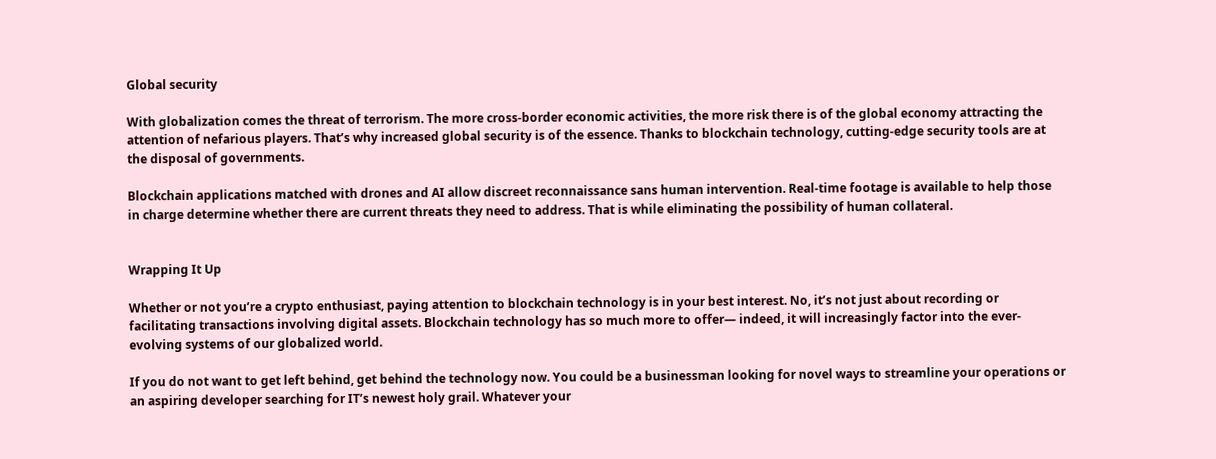Global security

With globalization comes the threat of terrorism. The more cross-border economic activities, the more risk there is of the global economy attracting the attention of nefarious players. That’s why increased global security is of the essence. Thanks to blockchain technology, cutting-edge security tools are at the disposal of governments.

Blockchain applications matched with drones and AI allow discreet reconnaissance sans human intervention. Real-time footage is available to help those in charge determine whether there are current threats they need to address. That is while eliminating the possibility of human collateral.


Wrapping It Up

Whether or not you’re a crypto enthusiast, paying attention to blockchain technology is in your best interest. No, it’s not just about recording or facilitating transactions involving digital assets. Blockchain technology has so much more to offer— indeed, it will increasingly factor into the ever-evolving systems of our globalized world.

If you do not want to get left behind, get behind the technology now. You could be a businessman looking for novel ways to streamline your operations or an aspiring developer searching for IT’s newest holy grail. Whatever your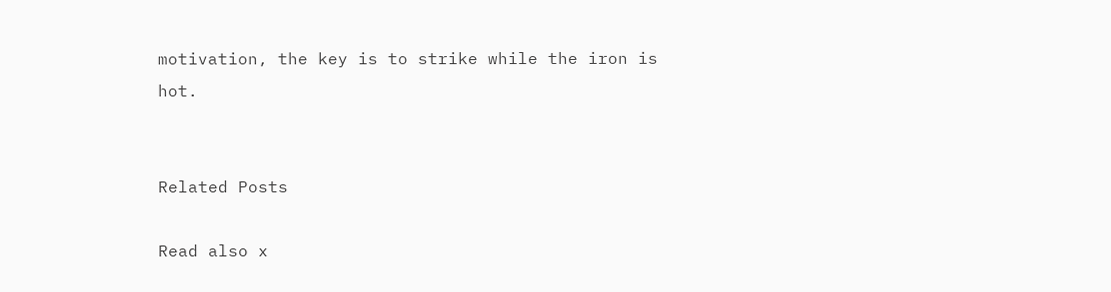motivation, the key is to strike while the iron is hot.


Related Posts

Read also x